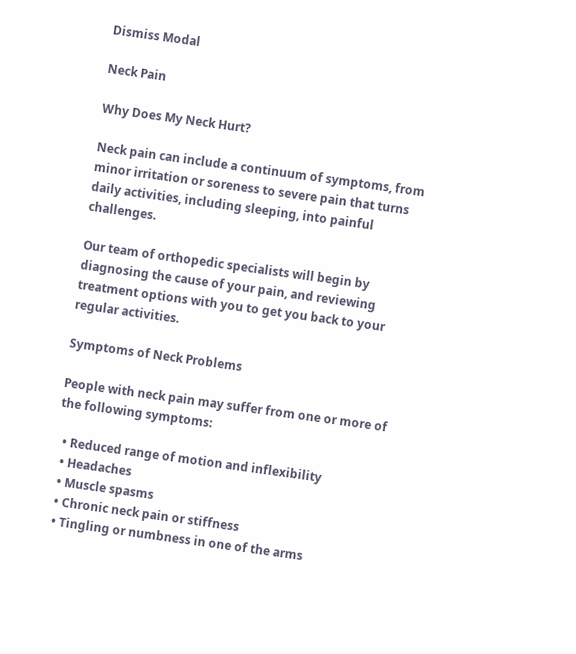Dismiss Modal

Neck Pain

Why Does My Neck Hurt?

Neck pain can include a continuum of symptoms, from minor irritation or soreness to severe pain that turns daily activities, including sleeping, into painful challenges.

Our team of orthopedic specialists will begin by diagnosing the cause of your pain, and reviewing treatment options with you to get you back to your regular activities.

Symptoms of Neck Problems

People with neck pain may suffer from one or more of the following symptoms:

  • Reduced range of motion and inflexibility
  • Headaches
  • Muscle spasms
  • Chronic neck pain or stiffness
  • Tingling or numbness in one of the arms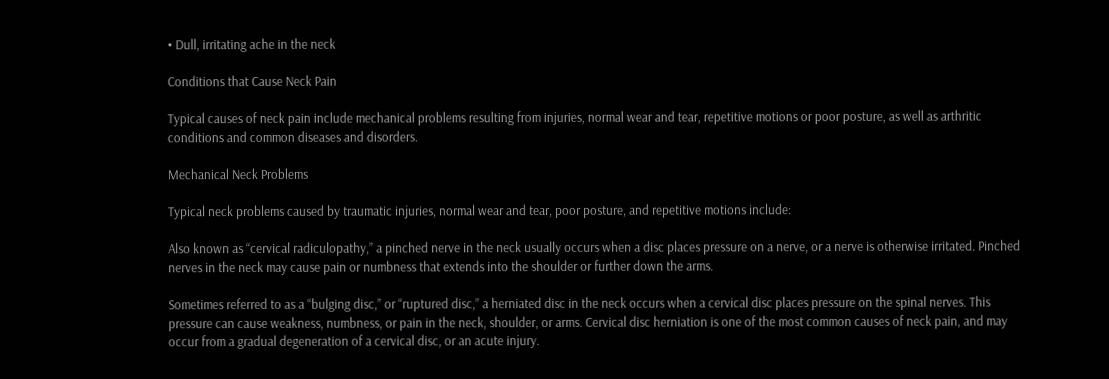• Dull, irritating ache in the neck

Conditions that Cause Neck Pain

Typical causes of neck pain include mechanical problems resulting from injuries, normal wear and tear, repetitive motions or poor posture, as well as arthritic conditions and common diseases and disorders.

Mechanical Neck Problems

Typical neck problems caused by traumatic injuries, normal wear and tear, poor posture, and repetitive motions include:

Also known as “cervical radiculopathy,” a pinched nerve in the neck usually occurs when a disc places pressure on a nerve, or a nerve is otherwise irritated. Pinched nerves in the neck may cause pain or numbness that extends into the shoulder or further down the arms.

Sometimes referred to as a “bulging disc,” or “ruptured disc,” a herniated disc in the neck occurs when a cervical disc places pressure on the spinal nerves. This pressure can cause weakness, numbness, or pain in the neck, shoulder, or arms. Cervical disc herniation is one of the most common causes of neck pain, and may occur from a gradual degeneration of a cervical disc, or an acute injury.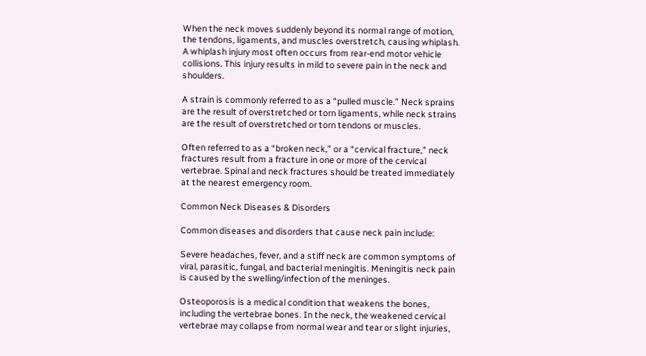When the neck moves suddenly beyond its normal range of motion, the tendons, ligaments, and muscles overstretch, causing whiplash. A whiplash injury most often occurs from rear-end motor vehicle collisions. This injury results in mild to severe pain in the neck and shoulders.

A strain is commonly referred to as a “pulled muscle.” Neck sprains are the result of overstretched or torn ligaments, while neck strains are the result of overstretched or torn tendons or muscles.

Often referred to as a “broken neck,” or a “cervical fracture,” neck fractures result from a fracture in one or more of the cervical vertebrae. Spinal and neck fractures should be treated immediately at the nearest emergency room.

Common Neck Diseases & Disorders

Common diseases and disorders that cause neck pain include:

Severe headaches, fever, and a stiff neck are common symptoms of viral, parasitic, fungal, and bacterial meningitis. Meningitis neck pain is caused by the swelling/infection of the meninges.

Osteoporosis is a medical condition that weakens the bones, including the vertebrae bones. In the neck, the weakened cervical vertebrae may collapse from normal wear and tear or slight injuries,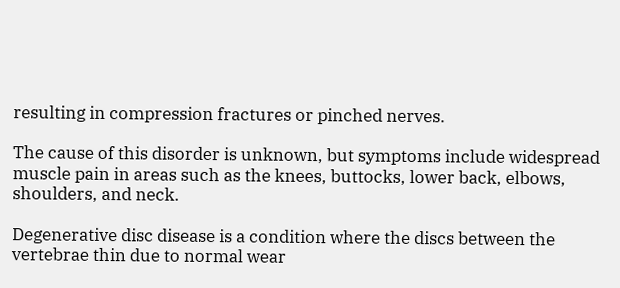resulting in compression fractures or pinched nerves.

The cause of this disorder is unknown, but symptoms include widespread muscle pain in areas such as the knees, buttocks, lower back, elbows, shoulders, and neck.

Degenerative disc disease is a condition where the discs between the vertebrae thin due to normal wear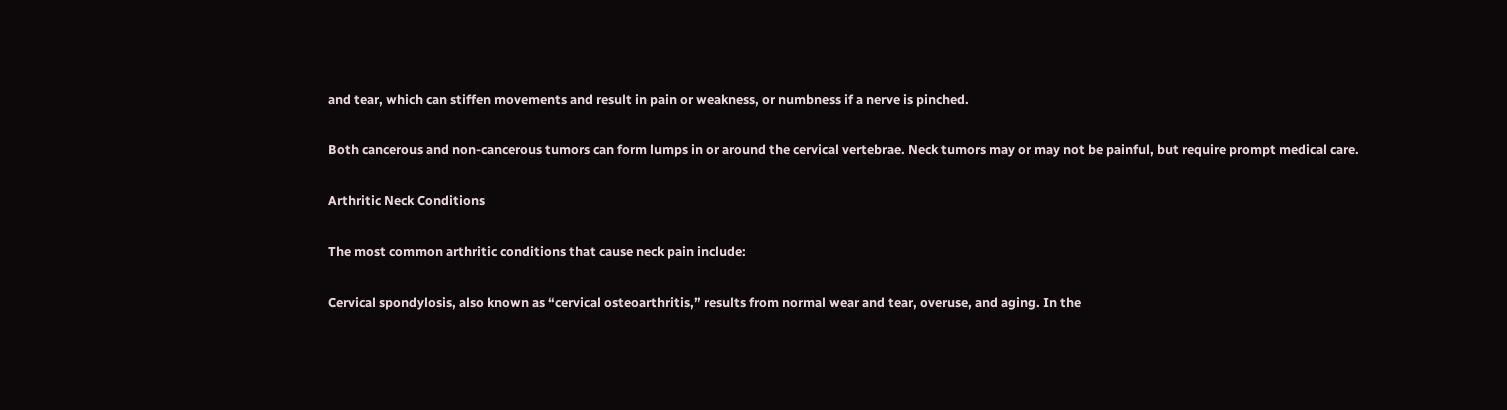and tear, which can stiffen movements and result in pain or weakness, or numbness if a nerve is pinched.

Both cancerous and non-cancerous tumors can form lumps in or around the cervical vertebrae. Neck tumors may or may not be painful, but require prompt medical care.

Arthritic Neck Conditions

The most common arthritic conditions that cause neck pain include:

Cervical spondylosis, also known as “cervical osteoarthritis,” results from normal wear and tear, overuse, and aging. In the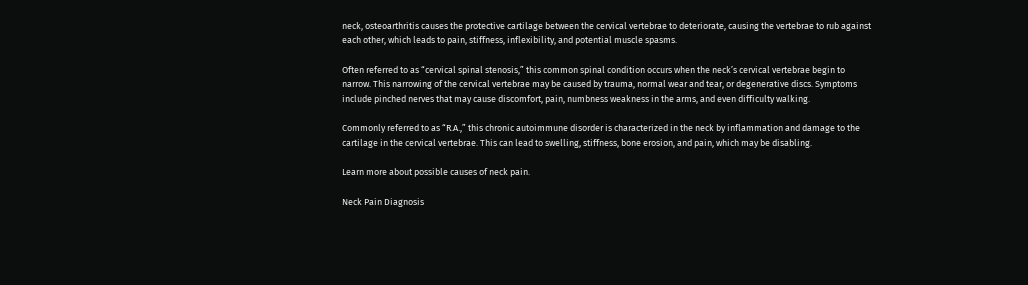neck, osteoarthritis causes the protective cartilage between the cervical vertebrae to deteriorate, causing the vertebrae to rub against each other, which leads to pain, stiffness, inflexibility, and potential muscle spasms.

Often referred to as “cervical spinal stenosis,” this common spinal condition occurs when the neck’s cervical vertebrae begin to narrow. This narrowing of the cervical vertebrae may be caused by trauma, normal wear and tear, or degenerative discs. Symptoms include pinched nerves that may cause discomfort, pain, numbness weakness in the arms, and even difficulty walking.

Commonly referred to as “R.A.,” this chronic autoimmune disorder is characterized in the neck by inflammation and damage to the cartilage in the cervical vertebrae. This can lead to swelling, stiffness, bone erosion, and pain, which may be disabling.

Learn more about possible causes of neck pain.

Neck Pain Diagnosis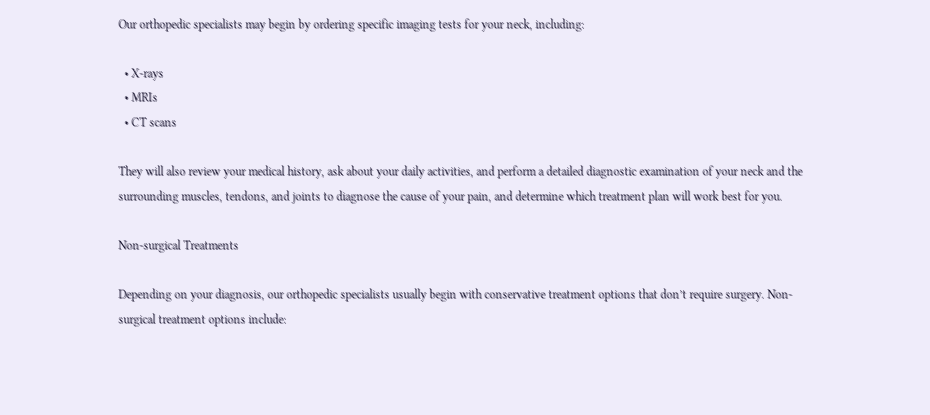Our orthopedic specialists may begin by ordering specific imaging tests for your neck, including:

  • X-rays
  • MRIs
  • CT scans

They will also review your medical history, ask about your daily activities, and perform a detailed diagnostic examination of your neck and the surrounding muscles, tendons, and joints to diagnose the cause of your pain, and determine which treatment plan will work best for you.

Non-surgical Treatments

Depending on your diagnosis, our orthopedic specialists usually begin with conservative treatment options that don’t require surgery. Non-surgical treatment options include: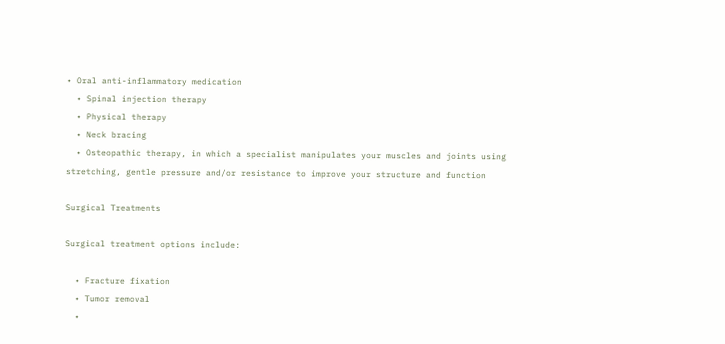• Oral anti-inflammatory medication
  • Spinal injection therapy
  • Physical therapy
  • Neck bracing
  • Osteopathic therapy, in which a specialist manipulates your muscles and joints using stretching, gentle pressure and/or resistance to improve your structure and function

Surgical Treatments

Surgical treatment options include:

  • Fracture fixation
  • Tumor removal
  •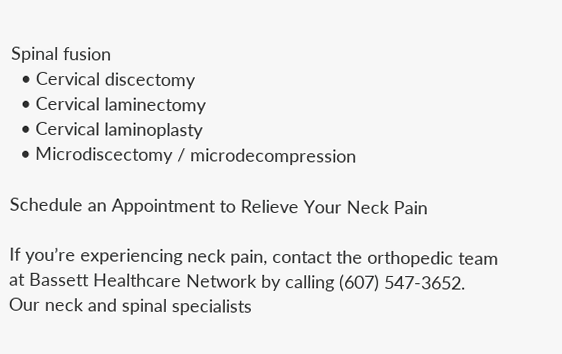Spinal fusion
  • Cervical discectomy
  • Cervical laminectomy
  • Cervical laminoplasty
  • Microdiscectomy / microdecompression

Schedule an Appointment to Relieve Your Neck Pain

If you’re experiencing neck pain, contact the orthopedic team at Bassett Healthcare Network by calling (607) 547-3652. Our neck and spinal specialists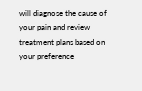will diagnose the cause of your pain and review treatment plans based on your preference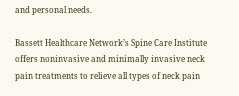and personal needs.

Bassett Healthcare Network’s Spine Care Institute offers noninvasive and minimally invasive neck pain treatments to relieve all types of neck pain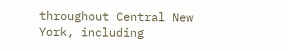throughout Central New York, including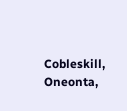Cobleskill, Oneonta,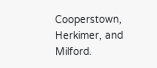Cooperstown, Herkimer, and Milford.